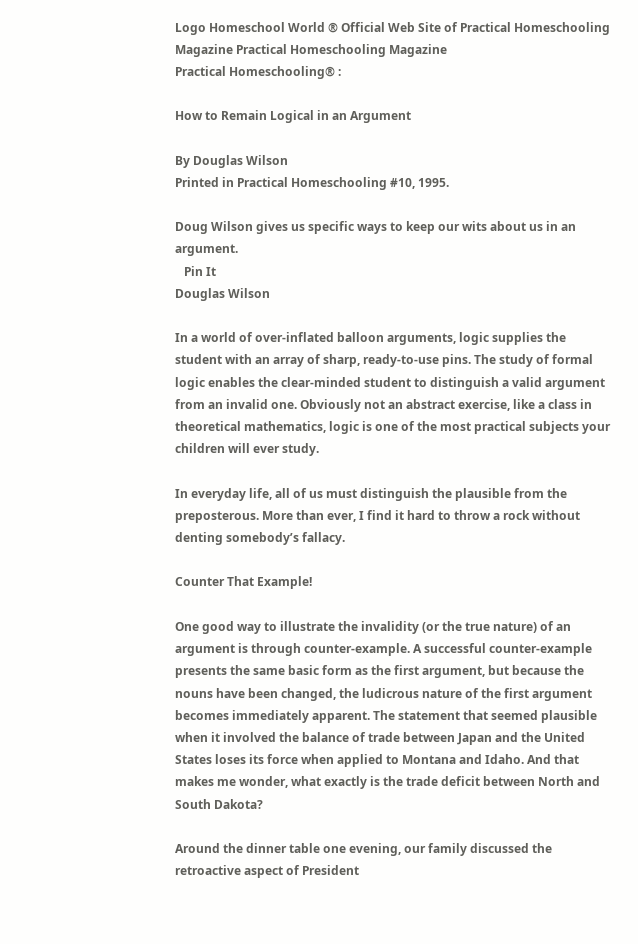Logo Homeschool World ® Official Web Site of Practical Homeschooling Magazine Practical Homeschooling Magazine
Practical Homeschooling® :

How to Remain Logical in an Argument

By Douglas Wilson
Printed in Practical Homeschooling #10, 1995.

Doug Wilson gives us specific ways to keep our wits about us in an argument.
   Pin It
Douglas Wilson

In a world of over-inflated balloon arguments, logic supplies the student with an array of sharp, ready-to-use pins. The study of formal logic enables the clear-minded student to distinguish a valid argument from an invalid one. Obviously not an abstract exercise, like a class in theoretical mathematics, logic is one of the most practical subjects your children will ever study.

In everyday life, all of us must distinguish the plausible from the preposterous. More than ever, I find it hard to throw a rock without denting somebody’s fallacy.

Counter That Example!

One good way to illustrate the invalidity (or the true nature) of an argument is through counter-example. A successful counter-example presents the same basic form as the first argument, but because the nouns have been changed, the ludicrous nature of the first argument becomes immediately apparent. The statement that seemed plausible when it involved the balance of trade between Japan and the United States loses its force when applied to Montana and Idaho. And that makes me wonder, what exactly is the trade deficit between North and South Dakota?

Around the dinner table one evening, our family discussed the retroactive aspect of President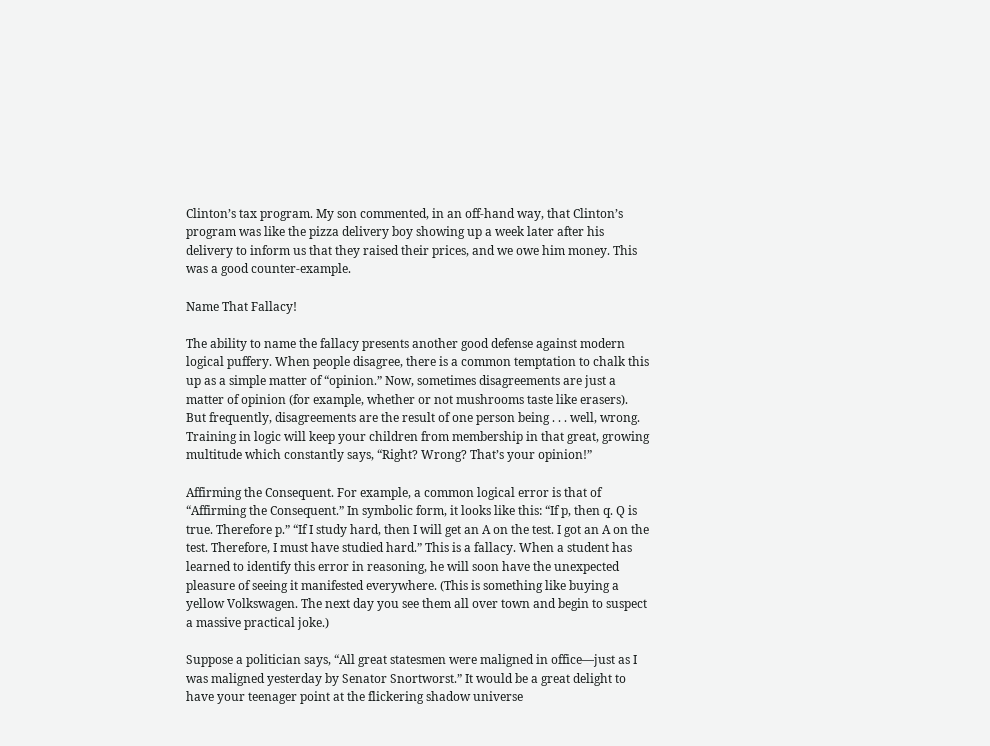Clinton’s tax program. My son commented, in an off-hand way, that Clinton’s program was like the pizza delivery boy showing up a week later after his delivery to inform us that they raised their prices, and we owe him money. This was a good counter-example.

Name That Fallacy!

The ability to name the fallacy presents another good defense against modern logical puffery. When people disagree, there is a common temptation to chalk this up as a simple matter of “opinion.” Now, sometimes disagreements are just a matter of opinion (for example, whether or not mushrooms taste like erasers). But frequently, disagreements are the result of one person being . . . well, wrong. Training in logic will keep your children from membership in that great, growing multitude which constantly says, “Right? Wrong? That’s your opinion!”

Affirming the Consequent. For example, a common logical error is that of “Affirming the Consequent.” In symbolic form, it looks like this: “If p, then q. Q is true. Therefore p.” “If I study hard, then I will get an A on the test. I got an A on the test. Therefore, I must have studied hard.” This is a fallacy. When a student has learned to identify this error in reasoning, he will soon have the unexpected pleasure of seeing it manifested everywhere. (This is something like buying a yellow Volkswagen. The next day you see them all over town and begin to suspect a massive practical joke.)

Suppose a politician says, “All great statesmen were maligned in office—just as I was maligned yesterday by Senator Snortworst.” It would be a great delight to have your teenager point at the flickering shadow universe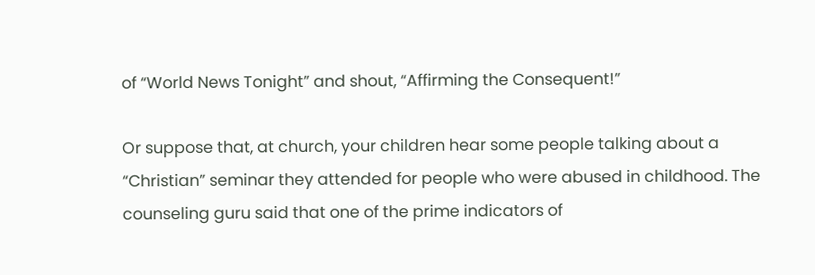of “World News Tonight” and shout, “Affirming the Consequent!”

Or suppose that, at church, your children hear some people talking about a “Christian” seminar they attended for people who were abused in childhood. The counseling guru said that one of the prime indicators of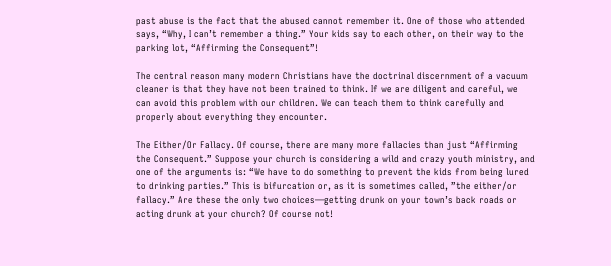past abuse is the fact that the abused cannot remember it. One of those who attended says, “Why, I can’t remember a thing.” Your kids say to each other, on their way to the parking lot, “Affirming the Consequent”!

The central reason many modern Christians have the doctrinal discernment of a vacuum cleaner is that they have not been trained to think. If we are diligent and careful, we can avoid this problem with our children. We can teach them to think carefully and properly about everything they encounter.

The Either/Or Fallacy. Of course, there are many more fallacies than just “Affirming the Consequent.” Suppose your church is considering a wild and crazy youth ministry, and one of the arguments is: “We have to do something to prevent the kids from being lured to drinking parties.” This is bifurcation or, as it is sometimes called, ”the either/or fallacy.” Are these the only two choices—getting drunk on your town’s back roads or acting drunk at your church? Of course not!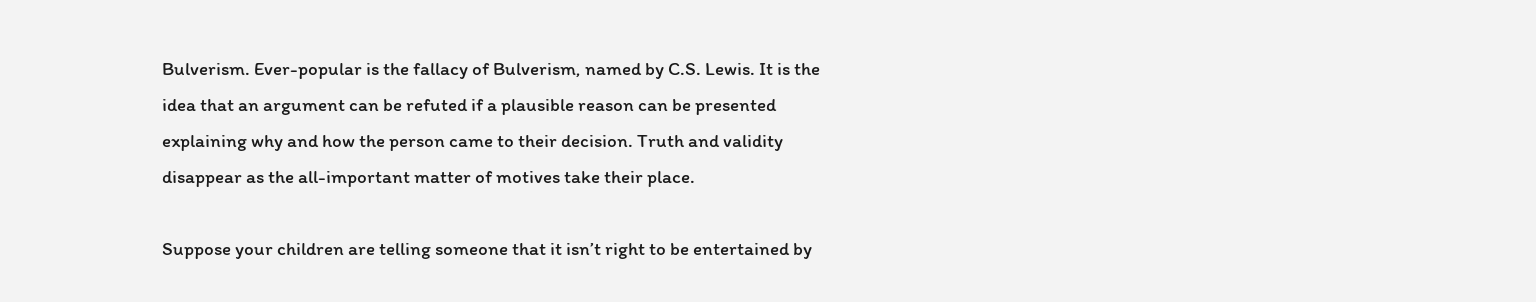Bulverism. Ever-popular is the fallacy of Bulverism, named by C.S. Lewis. It is the idea that an argument can be refuted if a plausible reason can be presented explaining why and how the person came to their decision. Truth and validity disappear as the all-important matter of motives take their place.

Suppose your children are telling someone that it isn’t right to be entertained by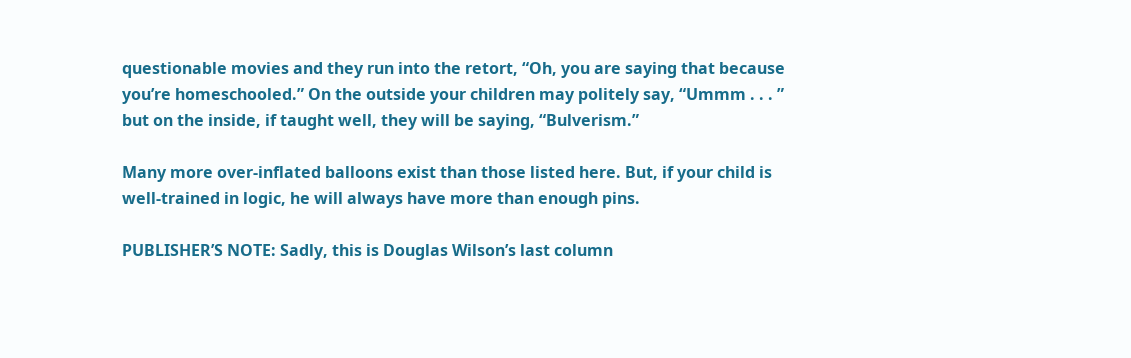questionable movies and they run into the retort, “Oh, you are saying that because you’re homeschooled.” On the outside your children may politely say, “Ummm . . . ” but on the inside, if taught well, they will be saying, “Bulverism.”

Many more over-inflated balloons exist than those listed here. But, if your child is well-trained in logic, he will always have more than enough pins.

PUBLISHER’S NOTE: Sadly, this is Douglas Wilson’s last column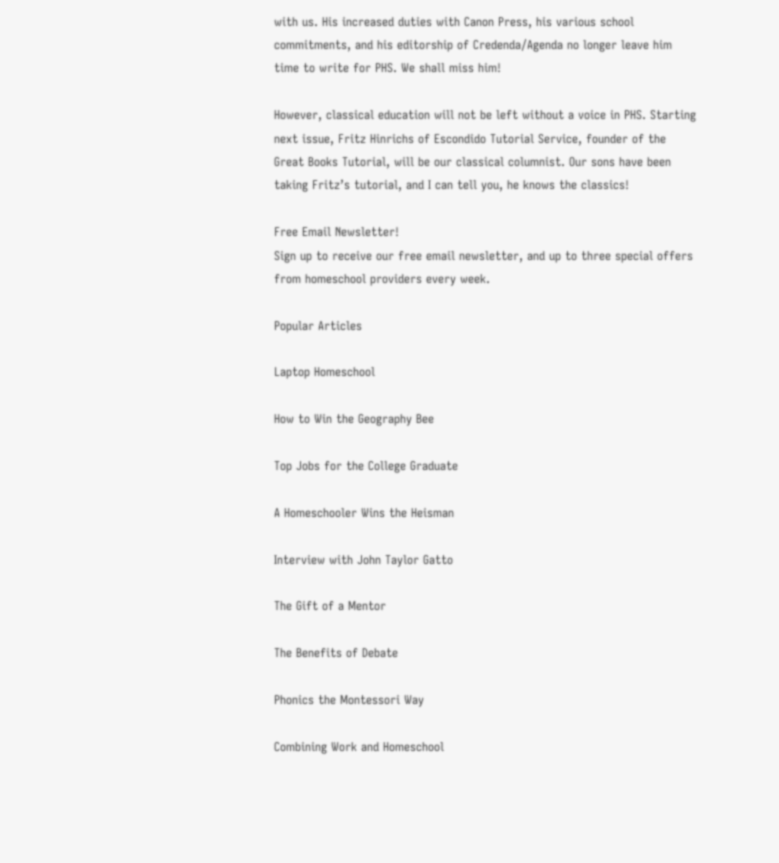with us. His increased duties with Canon Press, his various school commitments, and his editorship of Credenda/Agenda no longer leave him time to write for PHS. We shall miss him!

However, classical education will not be left without a voice in PHS. Starting next issue, Fritz Hinrichs of Escondido Tutorial Service, founder of the Great Books Tutorial, will be our classical columnist. Our sons have been taking Fritz’s tutorial, and I can tell you, he knows the classics!

Free Email Newsletter!
Sign up to receive our free email newsletter, and up to three special offers from homeschool providers every week.

Popular Articles

Laptop Homeschool

How to Win the Geography Bee

Top Jobs for the College Graduate

A Homeschooler Wins the Heisman

Interview with John Taylor Gatto

The Gift of a Mentor

The Benefits of Debate

Phonics the Montessori Way

Combining Work and Homeschool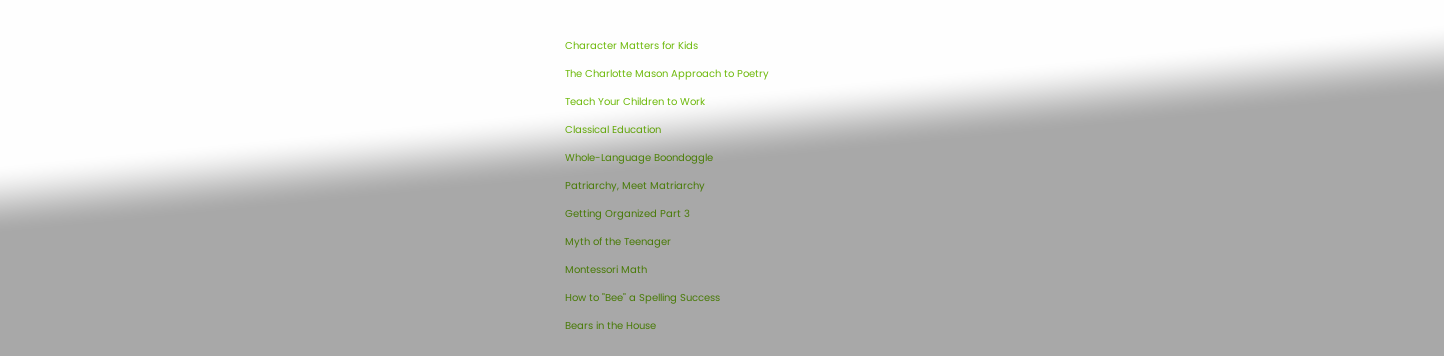Character Matters for Kids

The Charlotte Mason Approach to Poetry

Teach Your Children to Work

Classical Education

Whole-Language Boondoggle

Patriarchy, Meet Matriarchy

Getting Organized Part 3

Myth of the Teenager

Montessori Math

How to "Bee" a Spelling Success

Bears in the House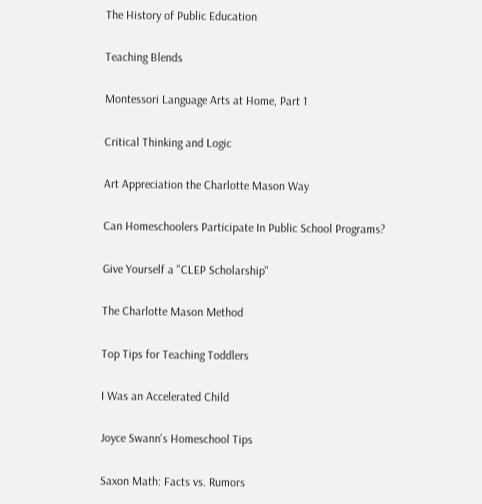The History of Public Education

Teaching Blends

Montessori Language Arts at Home, Part 1

Critical Thinking and Logic

Art Appreciation the Charlotte Mason Way

Can Homeschoolers Participate In Public School Programs?

Give Yourself a "CLEP Scholarship"

The Charlotte Mason Method

Top Tips for Teaching Toddlers

I Was an Accelerated Child

Joyce Swann's Homeschool Tips

Saxon Math: Facts vs. Rumors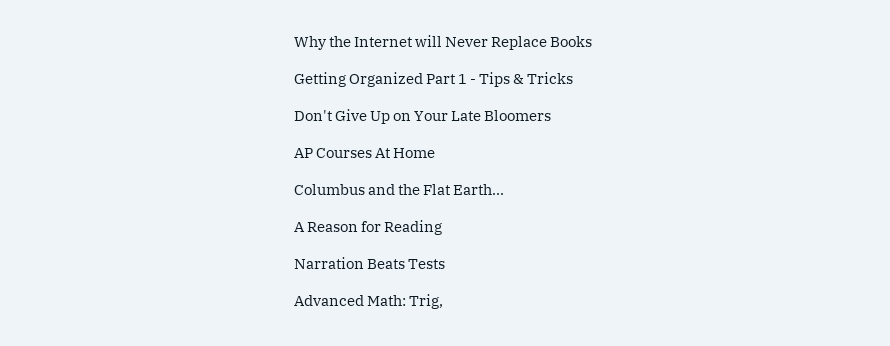Why the Internet will Never Replace Books

Getting Organized Part 1 - Tips & Tricks

Don't Give Up on Your Late Bloomers

AP Courses At Home

Columbus and the Flat Earth...

A Reason for Reading

Narration Beats Tests

Advanced Math: Trig,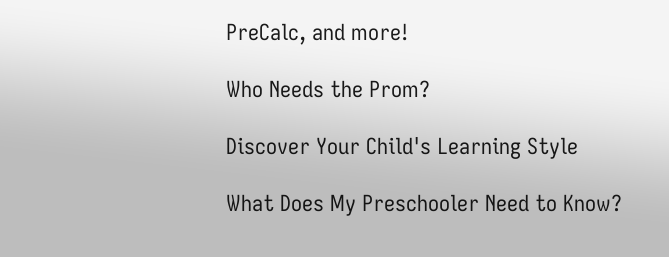PreCalc, and more!

Who Needs the Prom?

Discover Your Child's Learning Style

What Does My Preschooler Need to Know?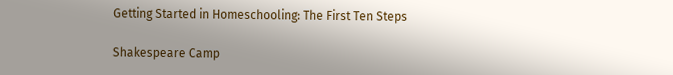Getting Started in Homeschooling: The First Ten Steps

Shakespeare Camp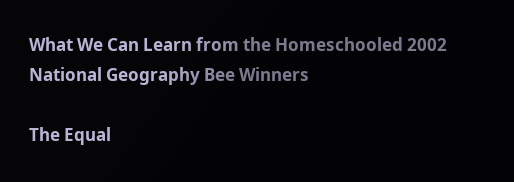What We Can Learn from the Homeschooled 2002 National Geography Bee Winners

The Equal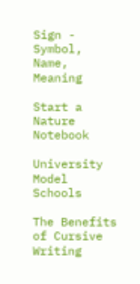Sign - Symbol, Name, Meaning

Start a Nature Notebook

University Model Schools

The Benefits of Cursive Writing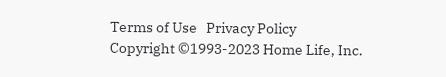Terms of Use   Privacy Policy
Copyright ©1993-2023 Home Life, Inc.